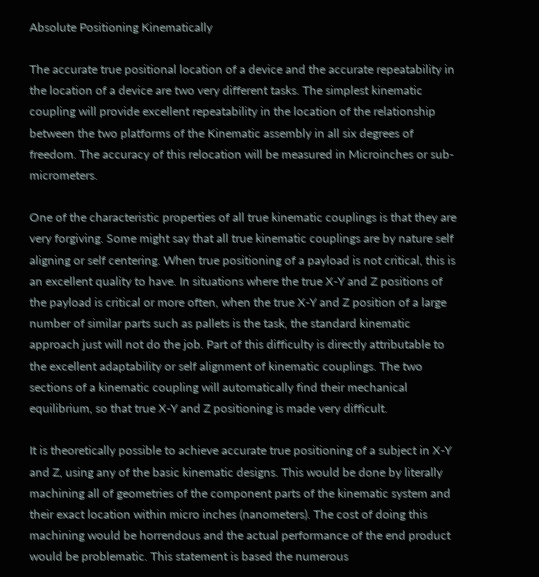Absolute Positioning Kinematically

The accurate true positional location of a device and the accurate repeatability in the location of a device are two very different tasks. The simplest kinematic coupling will provide excellent repeatability in the location of the relationship between the two platforms of the Kinematic assembly in all six degrees of freedom. The accuracy of this relocation will be measured in Microinches or sub-micrometers.

One of the characteristic properties of all true kinematic couplings is that they are very forgiving. Some might say that all true kinematic couplings are by nature self aligning or self centering. When true positioning of a payload is not critical, this is an excellent quality to have. In situations where the true X-Y and Z positions of the payload is critical or more often, when the true X-Y and Z position of a large number of similar parts such as pallets is the task, the standard kinematic approach just will not do the job. Part of this difficulty is directly attributable to the excellent adaptability or self alignment of kinematic couplings. The two sections of a kinematic coupling will automatically find their mechanical equilibrium, so that true X-Y and Z positioning is made very difficult.

It is theoretically possible to achieve accurate true positioning of a subject in X-Y and Z, using any of the basic kinematic designs. This would be done by literally machining all of geometries of the component parts of the kinematic system and their exact location within micro inches (nanometers). The cost of doing this machining would be horrendous and the actual performance of the end product would be problematic. This statement is based the numerous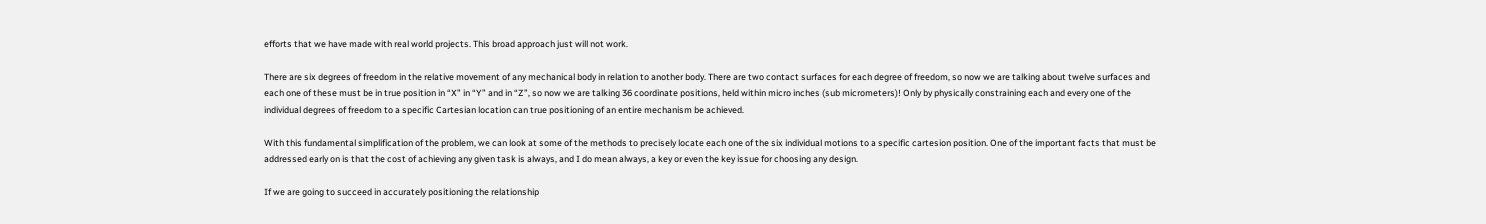efforts that we have made with real world projects. This broad approach just will not work.

There are six degrees of freedom in the relative movement of any mechanical body in relation to another body. There are two contact surfaces for each degree of freedom, so now we are talking about twelve surfaces and each one of these must be in true position in “X” in “Y” and in “Z”, so now we are talking 36 coordinate positions, held within micro inches (sub micrometers)! Only by physically constraining each and every one of the individual degrees of freedom to a specific Cartesian location can true positioning of an entire mechanism be achieved.

With this fundamental simplification of the problem, we can look at some of the methods to precisely locate each one of the six individual motions to a specific cartesion position. One of the important facts that must be addressed early on is that the cost of achieving any given task is always, and I do mean always, a key or even the key issue for choosing any design.

If we are going to succeed in accurately positioning the relationship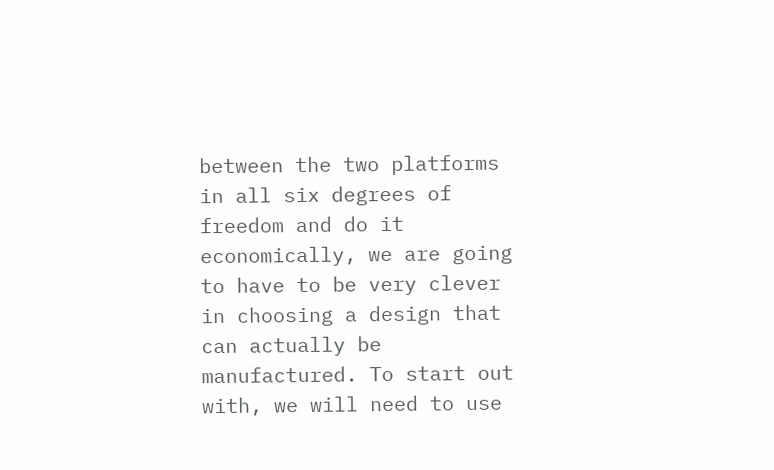between the two platforms in all six degrees of freedom and do it economically, we are going to have to be very clever in choosing a design that can actually be manufactured. To start out with, we will need to use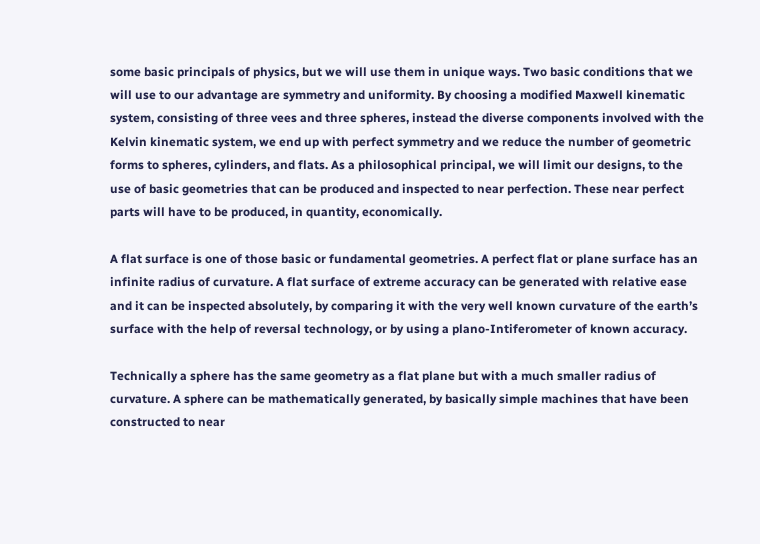some basic principals of physics, but we will use them in unique ways. Two basic conditions that we will use to our advantage are symmetry and uniformity. By choosing a modified Maxwell kinematic system, consisting of three vees and three spheres, instead the diverse components involved with the Kelvin kinematic system, we end up with perfect symmetry and we reduce the number of geometric forms to spheres, cylinders, and flats. As a philosophical principal, we will limit our designs, to the use of basic geometries that can be produced and inspected to near perfection. These near perfect parts will have to be produced, in quantity, economically.

A flat surface is one of those basic or fundamental geometries. A perfect flat or plane surface has an infinite radius of curvature. A flat surface of extreme accuracy can be generated with relative ease and it can be inspected absolutely, by comparing it with the very well known curvature of the earth’s surface with the help of reversal technology, or by using a plano-Intiferometer of known accuracy.

Technically a sphere has the same geometry as a flat plane but with a much smaller radius of curvature. A sphere can be mathematically generated, by basically simple machines that have been constructed to near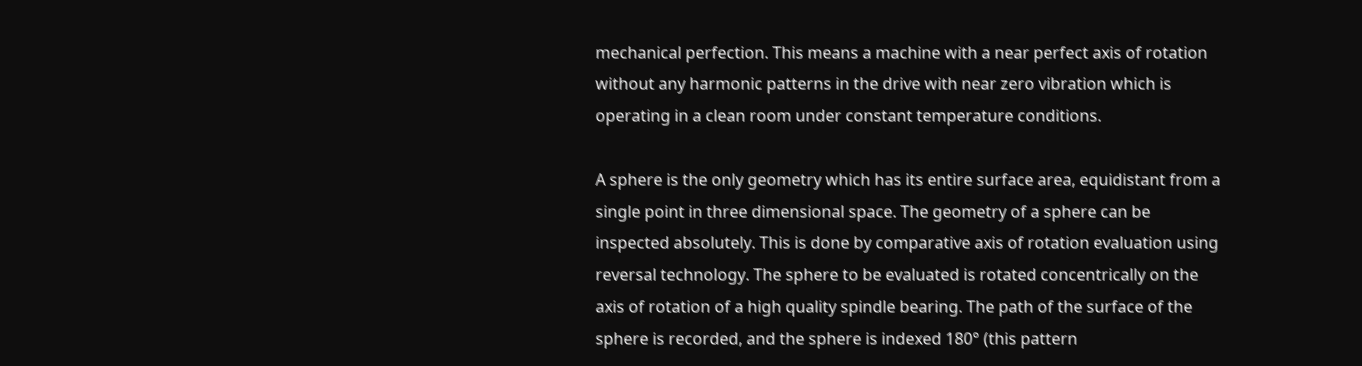mechanical perfection. This means a machine with a near perfect axis of rotation without any harmonic patterns in the drive with near zero vibration which is operating in a clean room under constant temperature conditions.

A sphere is the only geometry which has its entire surface area, equidistant from a single point in three dimensional space. The geometry of a sphere can be inspected absolutely. This is done by comparative axis of rotation evaluation using reversal technology. The sphere to be evaluated is rotated concentrically on the axis of rotation of a high quality spindle bearing. The path of the surface of the sphere is recorded, and the sphere is indexed 180° (this pattern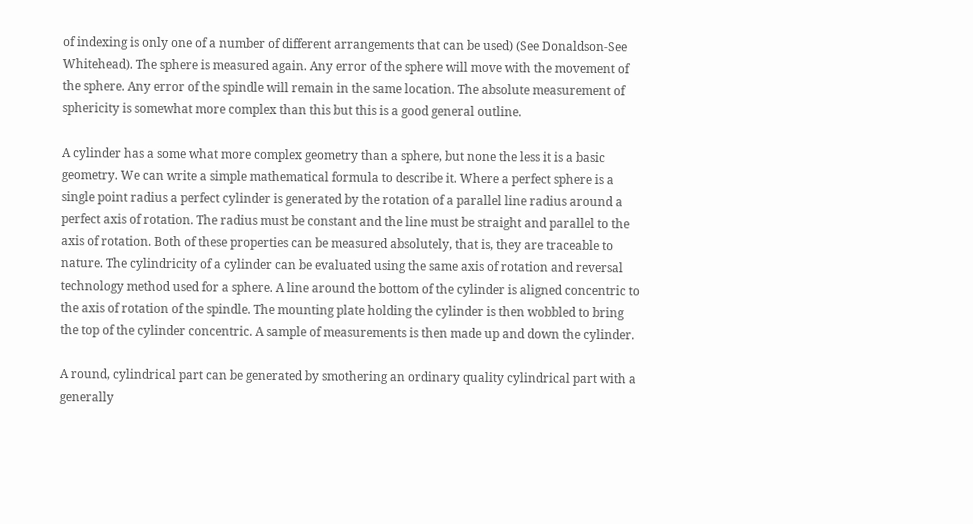of indexing is only one of a number of different arrangements that can be used) (See Donaldson-See Whitehead). The sphere is measured again. Any error of the sphere will move with the movement of the sphere. Any error of the spindle will remain in the same location. The absolute measurement of sphericity is somewhat more complex than this but this is a good general outline.

A cylinder has a some what more complex geometry than a sphere, but none the less it is a basic geometry. We can write a simple mathematical formula to describe it. Where a perfect sphere is a single point radius a perfect cylinder is generated by the rotation of a parallel line radius around a perfect axis of rotation. The radius must be constant and the line must be straight and parallel to the axis of rotation. Both of these properties can be measured absolutely, that is, they are traceable to nature. The cylindricity of a cylinder can be evaluated using the same axis of rotation and reversal technology method used for a sphere. A line around the bottom of the cylinder is aligned concentric to the axis of rotation of the spindle. The mounting plate holding the cylinder is then wobbled to bring the top of the cylinder concentric. A sample of measurements is then made up and down the cylinder.

A round, cylindrical part can be generated by smothering an ordinary quality cylindrical part with a generally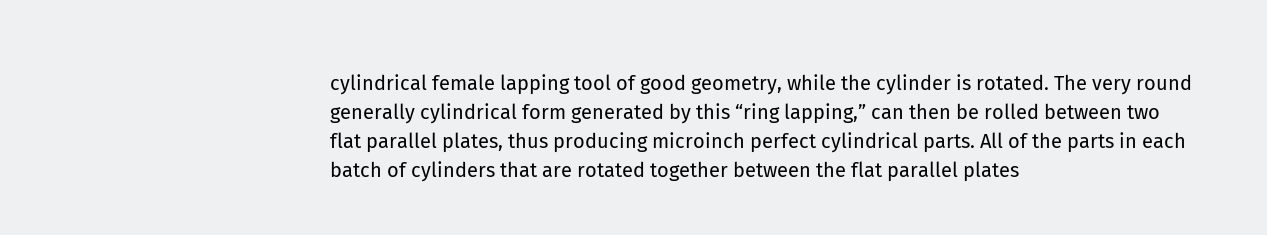cylindrical female lapping tool of good geometry, while the cylinder is rotated. The very round generally cylindrical form generated by this “ring lapping,” can then be rolled between two flat parallel plates, thus producing microinch perfect cylindrical parts. All of the parts in each batch of cylinders that are rotated together between the flat parallel plates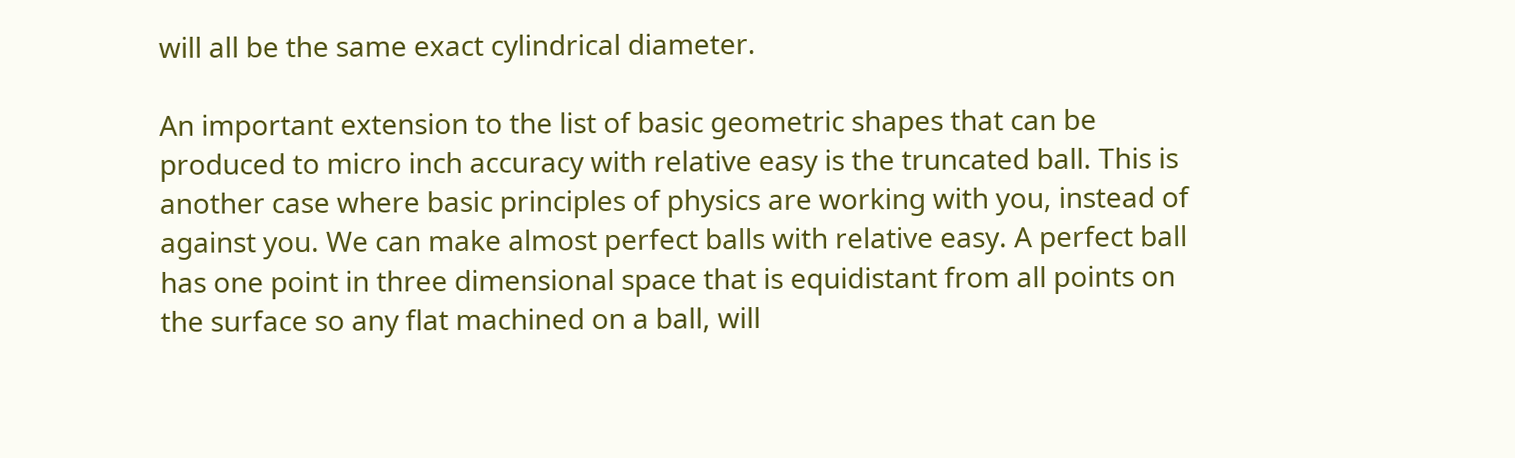will all be the same exact cylindrical diameter.

An important extension to the list of basic geometric shapes that can be produced to micro inch accuracy with relative easy is the truncated ball. This is another case where basic principles of physics are working with you, instead of against you. We can make almost perfect balls with relative easy. A perfect ball has one point in three dimensional space that is equidistant from all points on the surface so any flat machined on a ball, will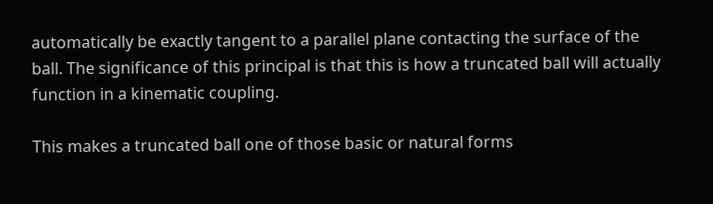automatically be exactly tangent to a parallel plane contacting the surface of the ball. The significance of this principal is that this is how a truncated ball will actually function in a kinematic coupling.

This makes a truncated ball one of those basic or natural forms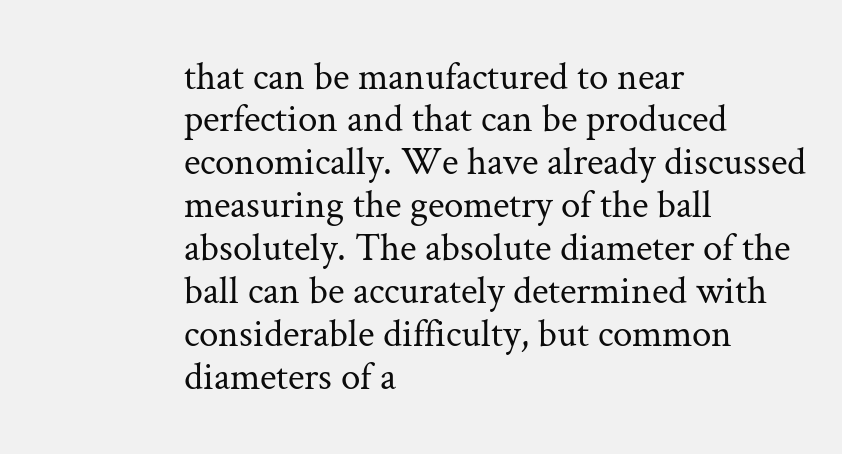that can be manufactured to near perfection and that can be produced economically. We have already discussed measuring the geometry of the ball absolutely. The absolute diameter of the ball can be accurately determined with considerable difficulty, but common diameters of a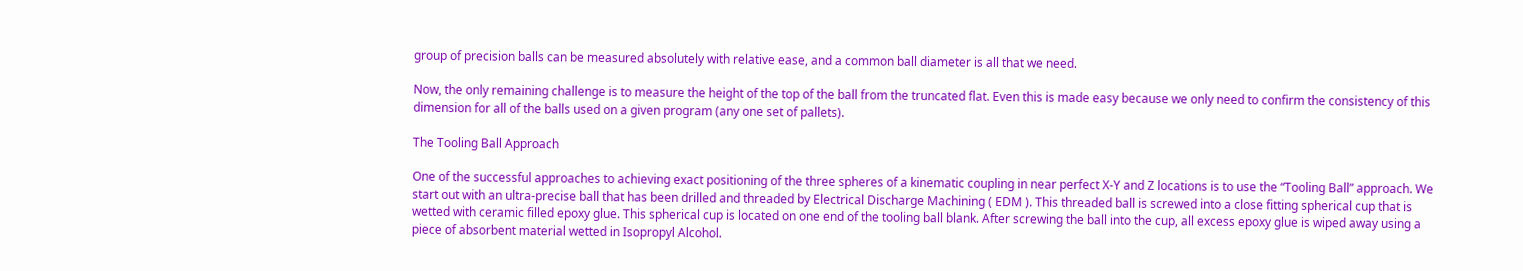group of precision balls can be measured absolutely with relative ease, and a common ball diameter is all that we need.

Now, the only remaining challenge is to measure the height of the top of the ball from the truncated flat. Even this is made easy because we only need to confirm the consistency of this dimension for all of the balls used on a given program (any one set of pallets).

The Tooling Ball Approach

One of the successful approaches to achieving exact positioning of the three spheres of a kinematic coupling in near perfect X-Y and Z locations is to use the “Tooling Ball” approach. We start out with an ultra-precise ball that has been drilled and threaded by Electrical Discharge Machining ( EDM ). This threaded ball is screwed into a close fitting spherical cup that is wetted with ceramic filled epoxy glue. This spherical cup is located on one end of the tooling ball blank. After screwing the ball into the cup, all excess epoxy glue is wiped away using a piece of absorbent material wetted in Isopropyl Alcohol.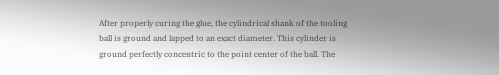After properly curing the glue, the cylindrical shank of the tooling ball is ground and lapped to an exact diameter. This cylinder is ground perfectly concentric to the point center of the ball. The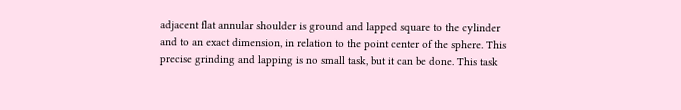adjacent flat annular shoulder is ground and lapped square to the cylinder and to an exact dimension, in relation to the point center of the sphere. This precise grinding and lapping is no small task, but it can be done. This task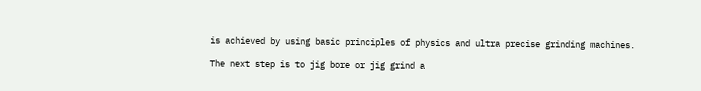is achieved by using basic principles of physics and ultra precise grinding machines.

The next step is to jig bore or jig grind a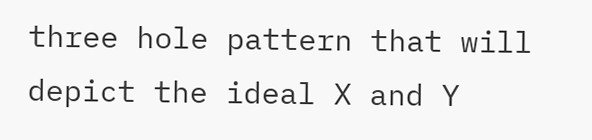three hole pattern that will depict the ideal X and Y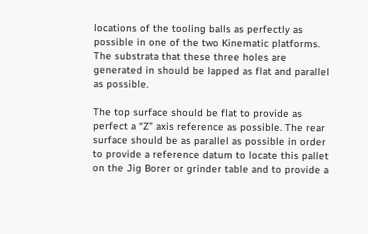locations of the tooling balls as perfectly as possible in one of the two Kinematic platforms. The substrata that these three holes are generated in should be lapped as flat and parallel as possible.

The top surface should be flat to provide as perfect a “Z” axis reference as possible. The rear surface should be as parallel as possible in order to provide a reference datum to locate this pallet on the Jig Borer or grinder table and to provide a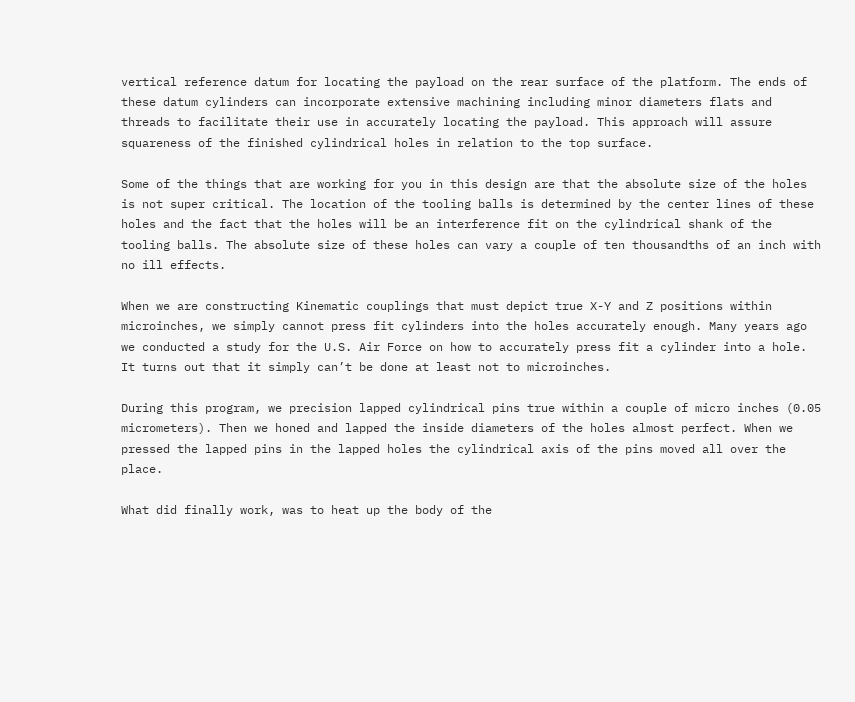vertical reference datum for locating the payload on the rear surface of the platform. The ends of these datum cylinders can incorporate extensive machining including minor diameters flats and threads to facilitate their use in accurately locating the payload. This approach will assure squareness of the finished cylindrical holes in relation to the top surface.

Some of the things that are working for you in this design are that the absolute size of the holes is not super critical. The location of the tooling balls is determined by the center lines of these holes and the fact that the holes will be an interference fit on the cylindrical shank of the tooling balls. The absolute size of these holes can vary a couple of ten thousandths of an inch with no ill effects.

When we are constructing Kinematic couplings that must depict true X-Y and Z positions within microinches, we simply cannot press fit cylinders into the holes accurately enough. Many years ago we conducted a study for the U.S. Air Force on how to accurately press fit a cylinder into a hole. It turns out that it simply can’t be done at least not to microinches.

During this program, we precision lapped cylindrical pins true within a couple of micro inches (0.05 micrometers). Then we honed and lapped the inside diameters of the holes almost perfect. When we pressed the lapped pins in the lapped holes the cylindrical axis of the pins moved all over the place.

What did finally work, was to heat up the body of the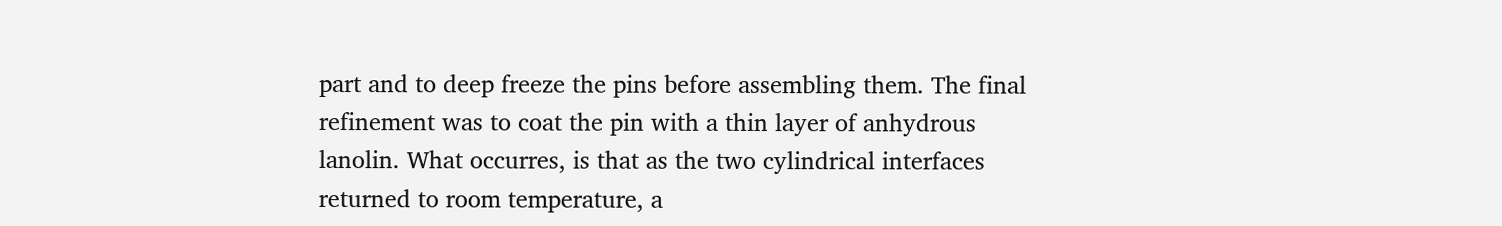part and to deep freeze the pins before assembling them. The final refinement was to coat the pin with a thin layer of anhydrous lanolin. What occurres, is that as the two cylindrical interfaces returned to room temperature, a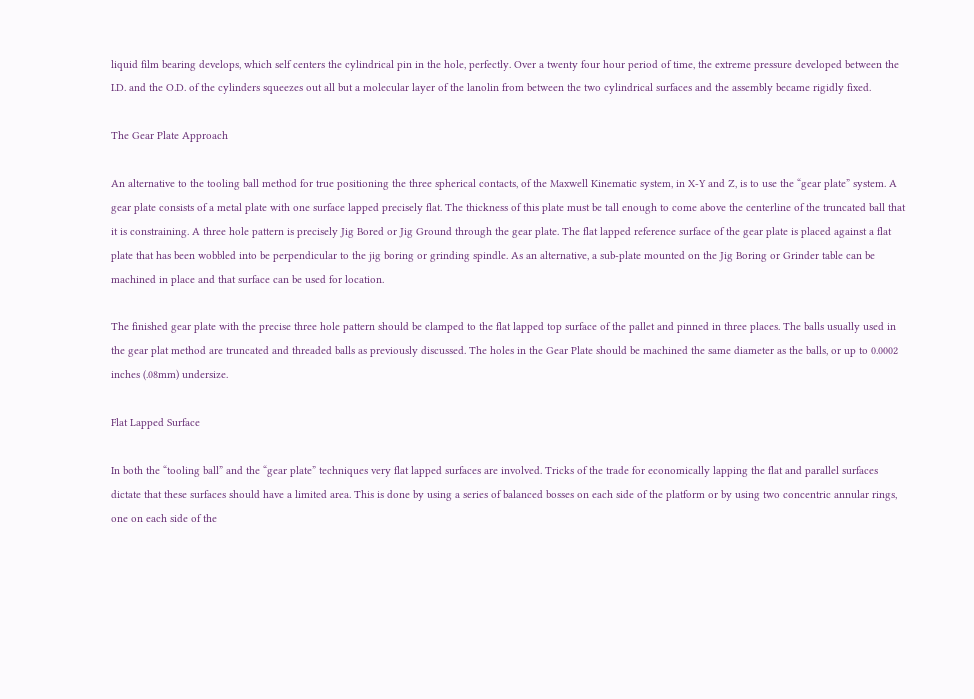liquid film bearing develops, which self centers the cylindrical pin in the hole, perfectly. Over a twenty four hour period of time, the extreme pressure developed between the I.D. and the O.D. of the cylinders squeezes out all but a molecular layer of the lanolin from between the two cylindrical surfaces and the assembly became rigidly fixed.

The Gear Plate Approach

An alternative to the tooling ball method for true positioning the three spherical contacts, of the Maxwell Kinematic system, in X-Y and Z, is to use the “gear plate” system. A gear plate consists of a metal plate with one surface lapped precisely flat. The thickness of this plate must be tall enough to come above the centerline of the truncated ball that it is constraining. A three hole pattern is precisely Jig Bored or Jig Ground through the gear plate. The flat lapped reference surface of the gear plate is placed against a flat plate that has been wobbled into be perpendicular to the jig boring or grinding spindle. As an alternative, a sub-plate mounted on the Jig Boring or Grinder table can be machined in place and that surface can be used for location.

The finished gear plate with the precise three hole pattern should be clamped to the flat lapped top surface of the pallet and pinned in three places. The balls usually used in the gear plat method are truncated and threaded balls as previously discussed. The holes in the Gear Plate should be machined the same diameter as the balls, or up to 0.0002 inches (.08mm) undersize.

Flat Lapped Surface

In both the “tooling ball” and the “gear plate” techniques very flat lapped surfaces are involved. Tricks of the trade for economically lapping the flat and parallel surfaces dictate that these surfaces should have a limited area. This is done by using a series of balanced bosses on each side of the platform or by using two concentric annular rings, one on each side of the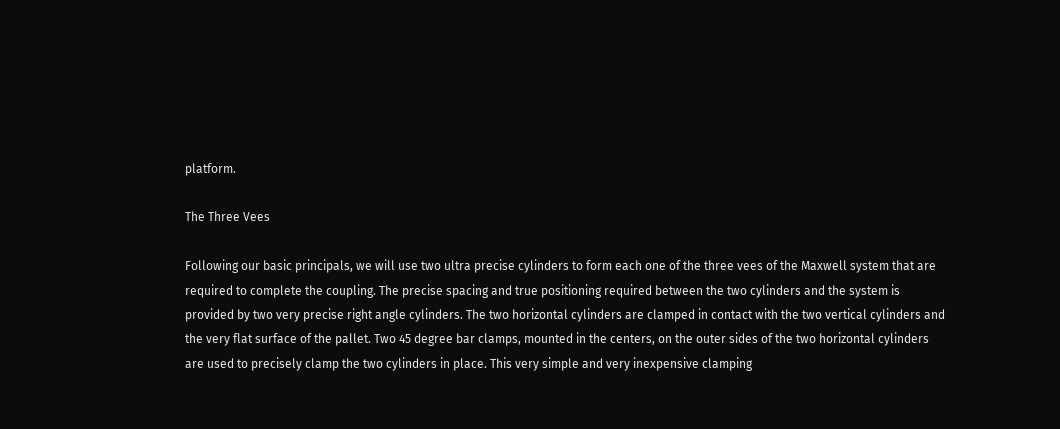platform.

The Three Vees

Following our basic principals, we will use two ultra precise cylinders to form each one of the three vees of the Maxwell system that are required to complete the coupling. The precise spacing and true positioning required between the two cylinders and the system is provided by two very precise right angle cylinders. The two horizontal cylinders are clamped in contact with the two vertical cylinders and the very flat surface of the pallet. Two 45 degree bar clamps, mounted in the centers, on the outer sides of the two horizontal cylinders are used to precisely clamp the two cylinders in place. This very simple and very inexpensive clamping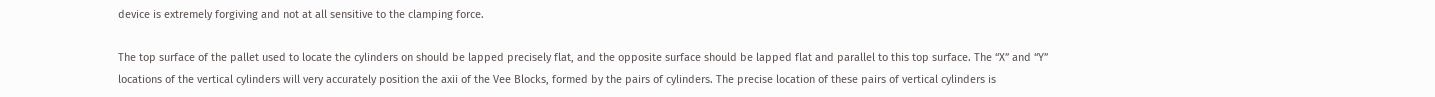device is extremely forgiving and not at all sensitive to the clamping force.

The top surface of the pallet used to locate the cylinders on should be lapped precisely flat, and the opposite surface should be lapped flat and parallel to this top surface. The “X” and “Y” locations of the vertical cylinders will very accurately position the axii of the Vee Blocks, formed by the pairs of cylinders. The precise location of these pairs of vertical cylinders is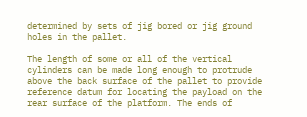determined by sets of jig bored or jig ground holes in the pallet.

The length of some or all of the vertical cylinders can be made long enough to protrude above the back surface of the pallet to provide reference datum for locating the payload on the rear surface of the platform. The ends of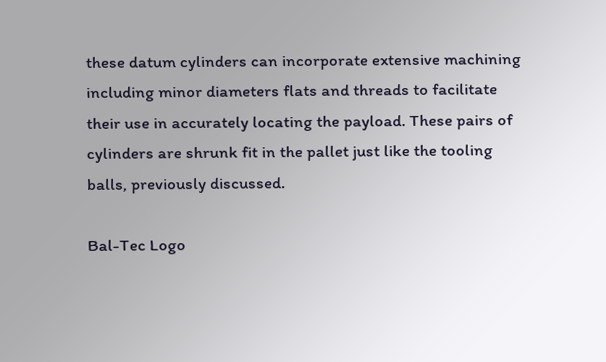these datum cylinders can incorporate extensive machining including minor diameters flats and threads to facilitate their use in accurately locating the payload. These pairs of cylinders are shrunk fit in the pallet just like the tooling balls, previously discussed.

Bal-Tec Logo